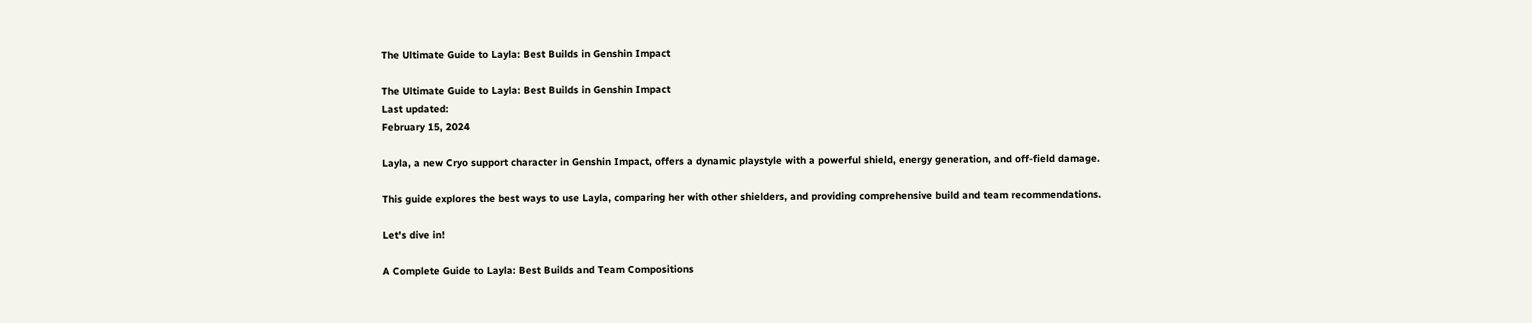The Ultimate Guide to Layla: Best Builds in Genshin Impact

The Ultimate Guide to Layla: Best Builds in Genshin Impact
Last updated:
February 15, 2024

Layla, a new Cryo support character in Genshin Impact, offers a dynamic playstyle with a powerful shield, energy generation, and off-field damage.

This guide explores the best ways to use Layla, comparing her with other shielders, and providing comprehensive build and team recommendations.

Let's dive in!

A Complete Guide to Layla: Best Builds and Team Compositions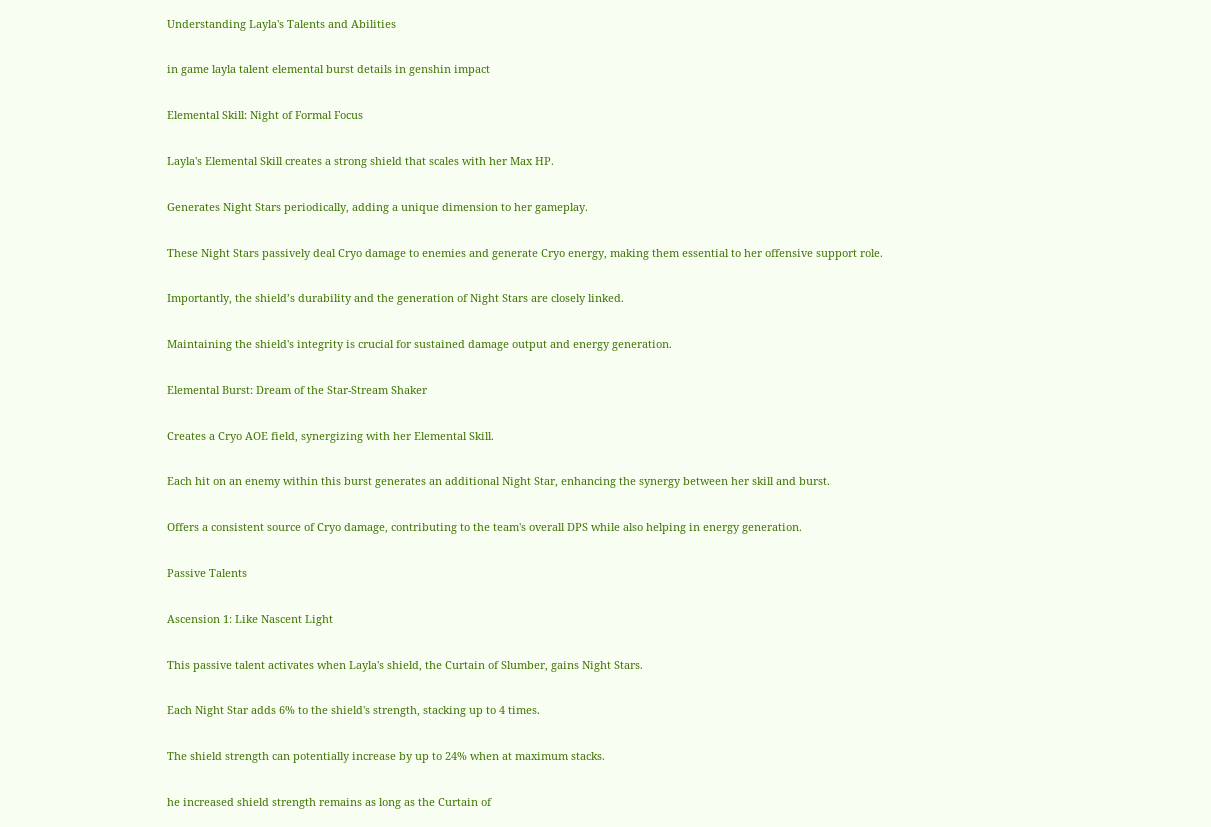Understanding Layla's Talents and Abilities

in game layla talent elemental burst details in genshin impact

Elemental Skill: Night of Formal Focus

Layla's Elemental Skill creates a strong shield that scales with her Max HP.

Generates Night Stars periodically, adding a unique dimension to her gameplay.

These Night Stars passively deal Cryo damage to enemies and generate Cryo energy, making them essential to her offensive support role.

Importantly, the shield’s durability and the generation of Night Stars are closely linked.

Maintaining the shield's integrity is crucial for sustained damage output and energy generation.

Elemental Burst: Dream of the Star-Stream Shaker

Creates a Cryo AOE field, synergizing with her Elemental Skill.

Each hit on an enemy within this burst generates an additional Night Star, enhancing the synergy between her skill and burst.

Offers a consistent source of Cryo damage, contributing to the team's overall DPS while also helping in energy generation.

Passive Talents

Ascension 1: Like Nascent Light

This passive talent activates when Layla's shield, the Curtain of Slumber, gains Night Stars.

Each Night Star adds 6% to the shield's strength, stacking up to 4 times.

The shield strength can potentially increase by up to 24% when at maximum stacks.

he increased shield strength remains as long as the Curtain of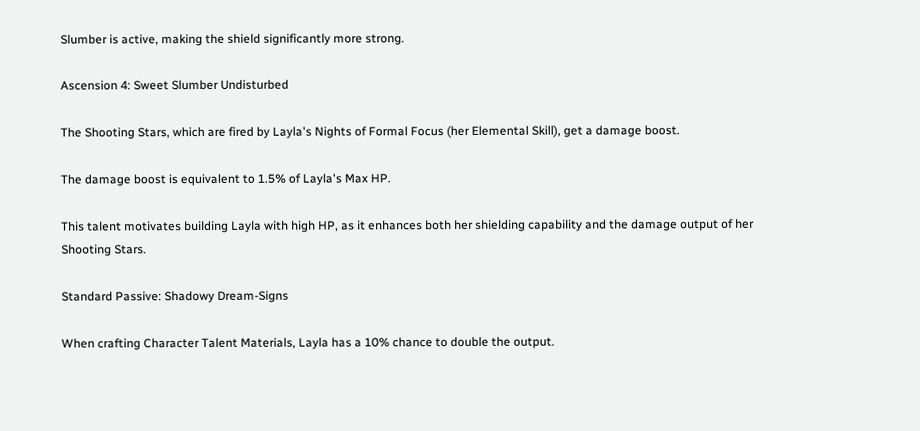Slumber is active, making the shield significantly more strong.

Ascension 4: Sweet Slumber Undisturbed

The Shooting Stars, which are fired by Layla's Nights of Formal Focus (her Elemental Skill), get a damage boost.

The damage boost is equivalent to 1.5% of Layla's Max HP.

This talent motivates building Layla with high HP, as it enhances both her shielding capability and the damage output of her Shooting Stars.

Standard Passive: Shadowy Dream-Signs

When crafting Character Talent Materials, Layla has a 10% chance to double the output.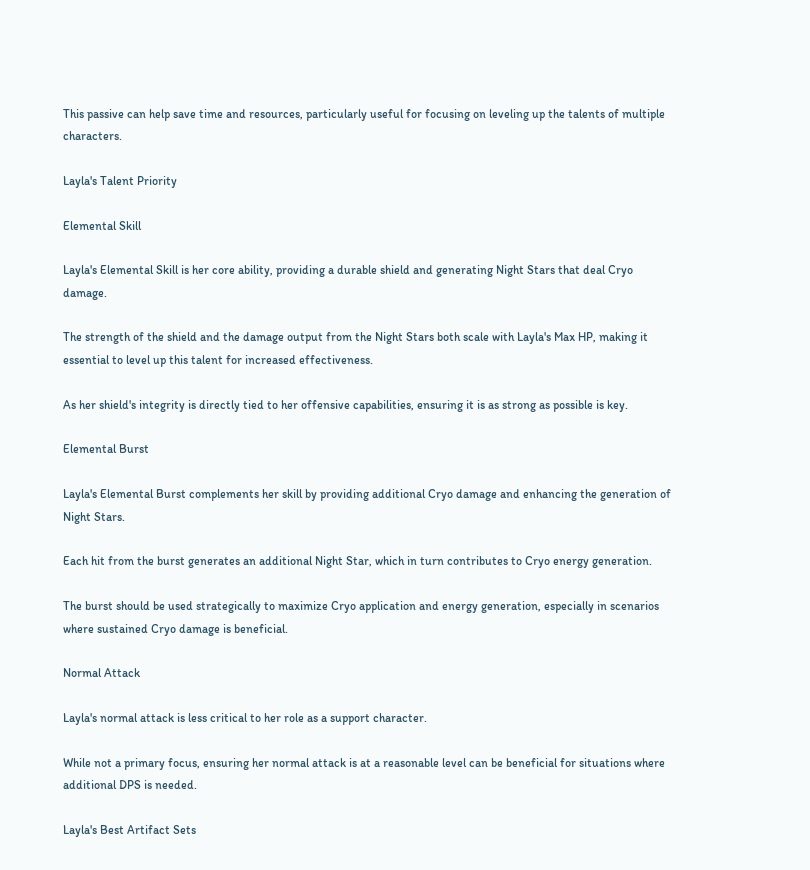This passive can help save time and resources, particularly useful for focusing on leveling up the talents of multiple characters.

Layla's Talent Priority

Elemental Skill

Layla's Elemental Skill is her core ability, providing a durable shield and generating Night Stars that deal Cryo damage.

The strength of the shield and the damage output from the Night Stars both scale with Layla's Max HP, making it essential to level up this talent for increased effectiveness.

As her shield's integrity is directly tied to her offensive capabilities, ensuring it is as strong as possible is key.

Elemental Burst

Layla's Elemental Burst complements her skill by providing additional Cryo damage and enhancing the generation of Night Stars.

Each hit from the burst generates an additional Night Star, which in turn contributes to Cryo energy generation.

The burst should be used strategically to maximize Cryo application and energy generation, especially in scenarios where sustained Cryo damage is beneficial.

Normal Attack

Layla's normal attack is less critical to her role as a support character.

While not a primary focus, ensuring her normal attack is at a reasonable level can be beneficial for situations where additional DPS is needed.

Layla's Best Artifact Sets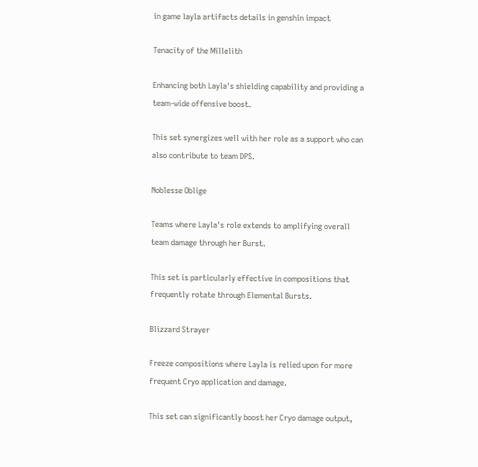in game layla artifacts details in genshin impact

Tenacity of the Millelith

Enhancing both Layla's shielding capability and providing a team-wide offensive boost.

This set synergizes well with her role as a support who can also contribute to team DPS.

Noblesse Oblige

Teams where Layla's role extends to amplifying overall team damage through her Burst.

This set is particularly effective in compositions that frequently rotate through Elemental Bursts.

Blizzard Strayer

Freeze compositions where Layla is relied upon for more frequent Cryo application and damage.

This set can significantly boost her Cryo damage output,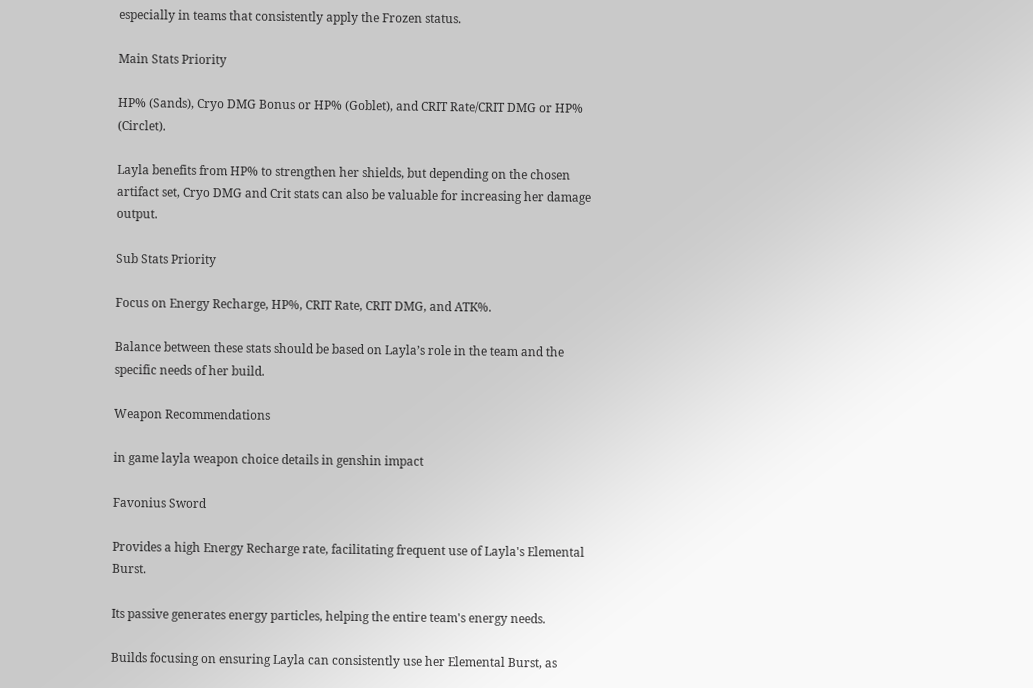especially in teams that consistently apply the Frozen status.

Main Stats Priority

HP% (Sands), Cryo DMG Bonus or HP% (Goblet), and CRIT Rate/CRIT DMG or HP% (Circlet).

Layla benefits from HP% to strengthen her shields, but depending on the chosen artifact set, Cryo DMG and Crit stats can also be valuable for increasing her damage output.

Sub Stats Priority

Focus on Energy Recharge, HP%, CRIT Rate, CRIT DMG, and ATK%.

Balance between these stats should be based on Layla’s role in the team and the specific needs of her build.

Weapon Recommendations

in game layla weapon choice details in genshin impact

Favonius Sword

Provides a high Energy Recharge rate, facilitating frequent use of Layla's Elemental Burst.

Its passive generates energy particles, helping the entire team's energy needs.

Builds focusing on ensuring Layla can consistently use her Elemental Burst, as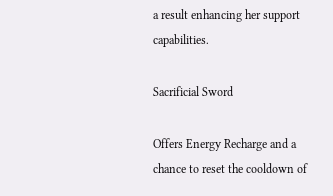a result enhancing her support capabilities.

Sacrificial Sword

Offers Energy Recharge and a chance to reset the cooldown of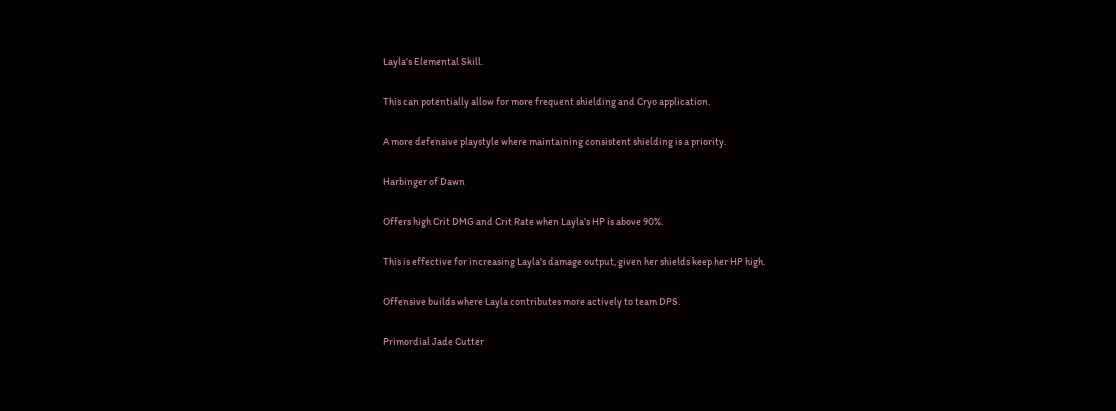Layla's Elemental Skill.

This can potentially allow for more frequent shielding and Cryo application.

A more defensive playstyle where maintaining consistent shielding is a priority.

Harbinger of Dawn

Offers high Crit DMG and Crit Rate when Layla’s HP is above 90%.

This is effective for increasing Layla's damage output, given her shields keep her HP high.

Offensive builds where Layla contributes more actively to team DPS.

Primordial Jade Cutter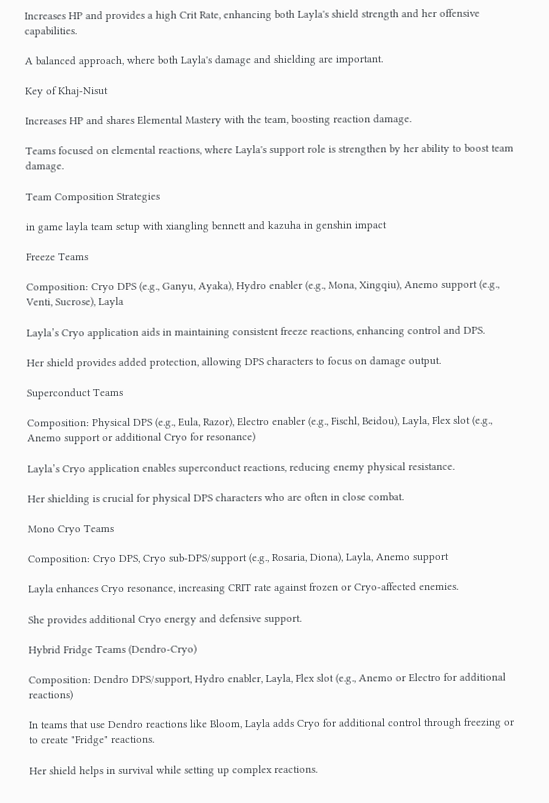Increases HP and provides a high Crit Rate, enhancing both Layla's shield strength and her offensive capabilities.

A balanced approach, where both Layla's damage and shielding are important.

Key of Khaj-Nisut

Increases HP and shares Elemental Mastery with the team, boosting reaction damage.

Teams focused on elemental reactions, where Layla's support role is strengthen by her ability to boost team damage.

Team Composition Strategies

in game layla team setup with xiangling bennett and kazuha in genshin impact

Freeze Teams

Composition: Cryo DPS (e.g., Ganyu, Ayaka), Hydro enabler (e.g., Mona, Xingqiu), Anemo support (e.g., Venti, Sucrose), Layla

Layla’s Cryo application aids in maintaining consistent freeze reactions, enhancing control and DPS.

Her shield provides added protection, allowing DPS characters to focus on damage output.

Superconduct Teams

Composition: Physical DPS (e.g., Eula, Razor), Electro enabler (e.g., Fischl, Beidou), Layla, Flex slot (e.g., Anemo support or additional Cryo for resonance)

Layla’s Cryo application enables superconduct reactions, reducing enemy physical resistance.

Her shielding is crucial for physical DPS characters who are often in close combat.

Mono Cryo Teams

Composition: Cryo DPS, Cryo sub-DPS/support (e.g., Rosaria, Diona), Layla, Anemo support

Layla enhances Cryo resonance, increasing CRIT rate against frozen or Cryo-affected enemies.

She provides additional Cryo energy and defensive support.

Hybrid Fridge Teams (Dendro-Cryo)

Composition: Dendro DPS/support, Hydro enabler, Layla, Flex slot (e.g., Anemo or Electro for additional reactions)

In teams that use Dendro reactions like Bloom, Layla adds Cryo for additional control through freezing or to create "Fridge" reactions.

Her shield helps in survival while setting up complex reactions.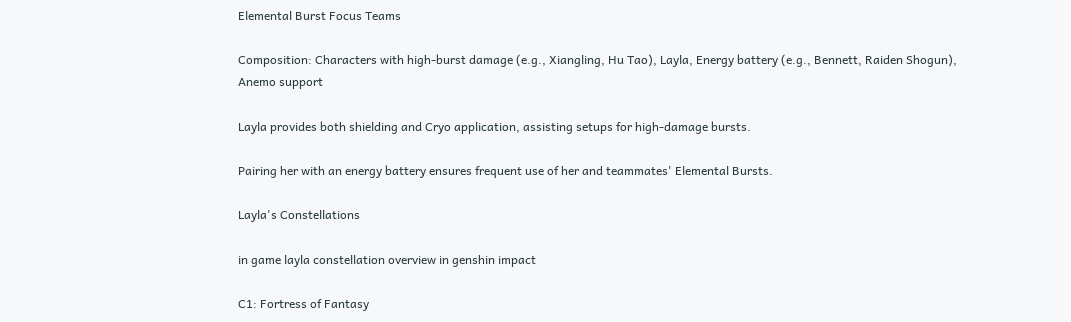Elemental Burst Focus Teams

Composition: Characters with high-burst damage (e.g., Xiangling, Hu Tao), Layla, Energy battery (e.g., Bennett, Raiden Shogun), Anemo support

Layla provides both shielding and Cryo application, assisting setups for high-damage bursts.

Pairing her with an energy battery ensures frequent use of her and teammates' Elemental Bursts.

Layla's Constellations

in game layla constellation overview in genshin impact

C1: Fortress of Fantasy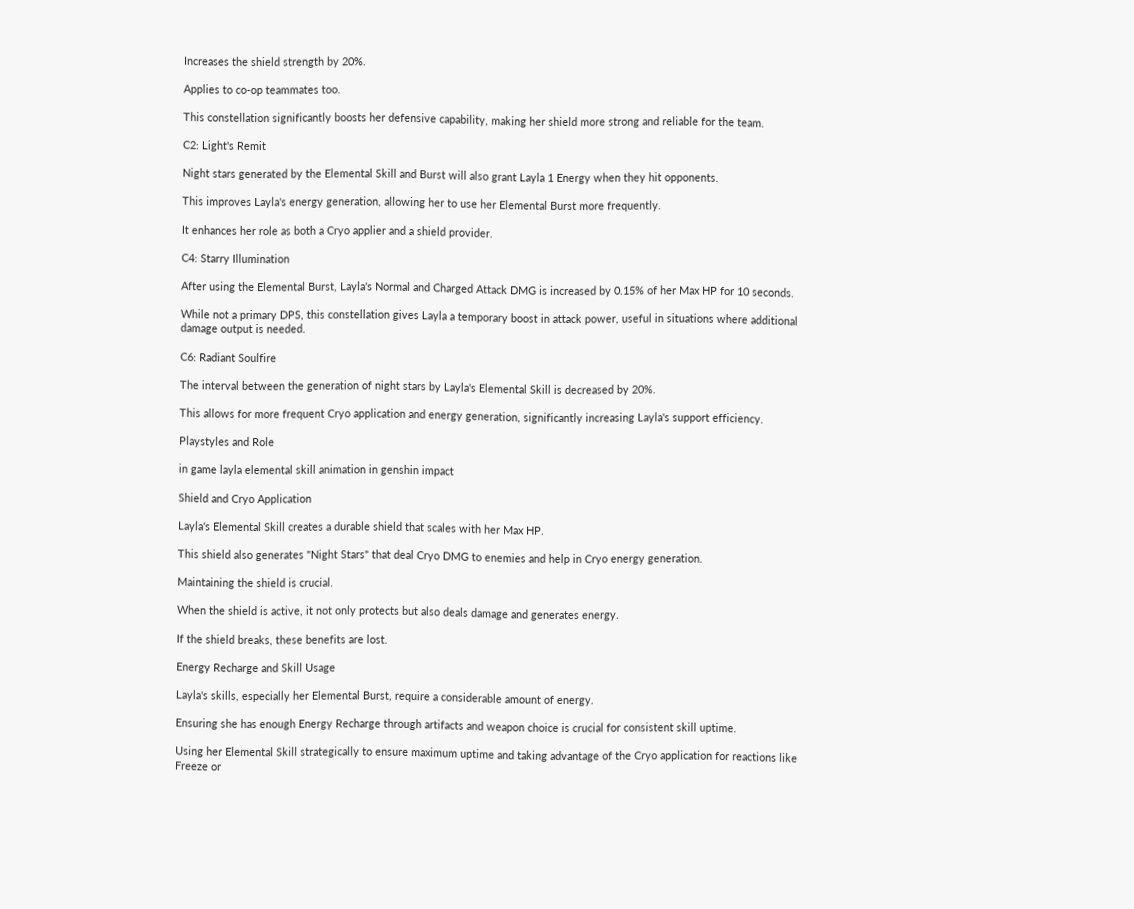Increases the shield strength by 20%.

Applies to co-op teammates too.

This constellation significantly boosts her defensive capability, making her shield more strong and reliable for the team.

C2: Light's Remit

Night stars generated by the Elemental Skill and Burst will also grant Layla 1 Energy when they hit opponents.

This improves Layla's energy generation, allowing her to use her Elemental Burst more frequently.

It enhances her role as both a Cryo applier and a shield provider.

C4: Starry Illumination

After using the Elemental Burst, Layla's Normal and Charged Attack DMG is increased by 0.15% of her Max HP for 10 seconds.

While not a primary DPS, this constellation gives Layla a temporary boost in attack power, useful in situations where additional damage output is needed.

C6: Radiant Soulfire

The interval between the generation of night stars by Layla's Elemental Skill is decreased by 20%.

This allows for more frequent Cryo application and energy generation, significantly increasing Layla's support efficiency.

Playstyles and Role

in game layla elemental skill animation in genshin impact

Shield and Cryo Application

Layla's Elemental Skill creates a durable shield that scales with her Max HP.

This shield also generates "Night Stars" that deal Cryo DMG to enemies and help in Cryo energy generation.

Maintaining the shield is crucial.

When the shield is active, it not only protects but also deals damage and generates energy.

If the shield breaks, these benefits are lost.

Energy Recharge and Skill Usage

Layla's skills, especially her Elemental Burst, require a considerable amount of energy.

Ensuring she has enough Energy Recharge through artifacts and weapon choice is crucial for consistent skill uptime.

Using her Elemental Skill strategically to ensure maximum uptime and taking advantage of the Cryo application for reactions like Freeze or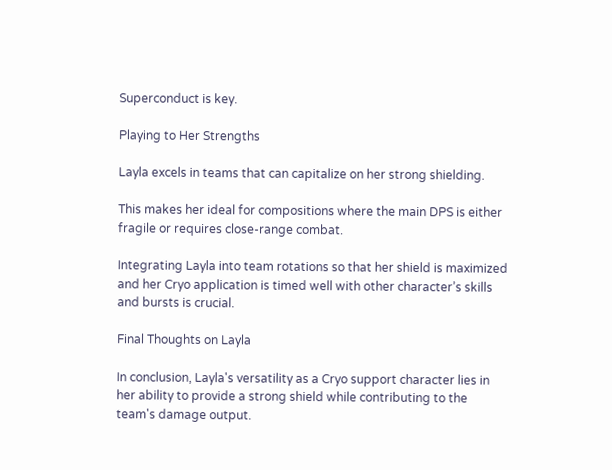Superconduct is key.

Playing to Her Strengths

Layla excels in teams that can capitalize on her strong shielding.

This makes her ideal for compositions where the main DPS is either fragile or requires close-range combat.

Integrating Layla into team rotations so that her shield is maximized and her Cryo application is timed well with other character’s skills and bursts is crucial.

Final Thoughts on Layla

In conclusion, Layla's versatility as a Cryo support character lies in her ability to provide a strong shield while contributing to the team's damage output.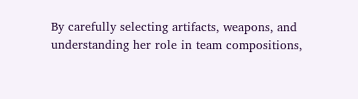By carefully selecting artifacts, weapons, and understanding her role in team compositions,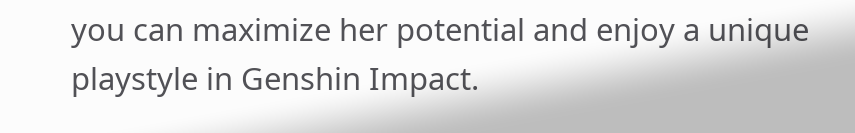you can maximize her potential and enjoy a unique playstyle in Genshin Impact.